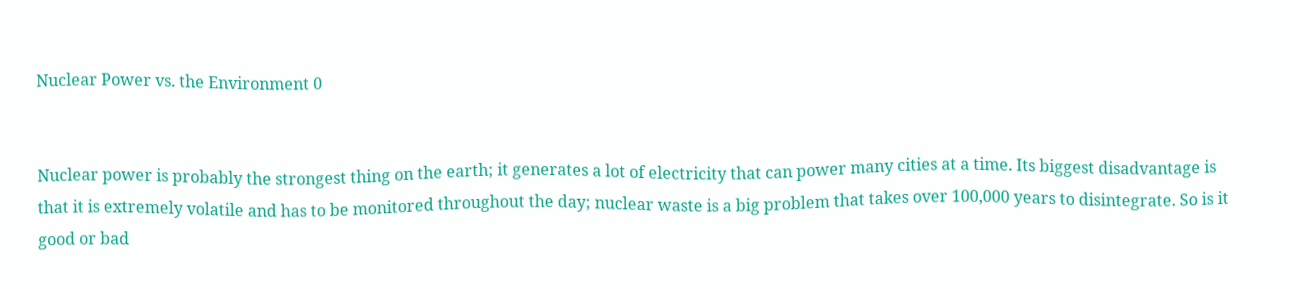Nuclear Power vs. the Environment 0


Nuclear power is probably the strongest thing on the earth; it generates a lot of electricity that can power many cities at a time. Its biggest disadvantage is that it is extremely volatile and has to be monitored throughout the day; nuclear waste is a big problem that takes over 100,000 years to disintegrate. So is it good or bad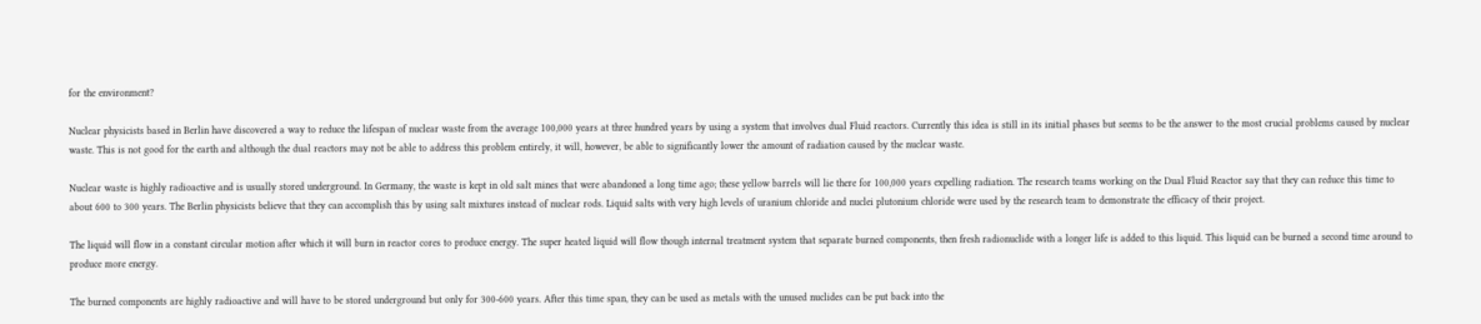for the environment?

Nuclear physicists based in Berlin have discovered a way to reduce the lifespan of nuclear waste from the average 100,000 years at three hundred years by using a system that involves dual Fluid reactors. Currently this idea is still in its initial phases but seems to be the answer to the most crucial problems caused by nuclear waste. This is not good for the earth and although the dual reactors may not be able to address this problem entirely, it will, however, be able to significantly lower the amount of radiation caused by the nuclear waste.

Nuclear waste is highly radioactive and is usually stored underground. In Germany, the waste is kept in old salt mines that were abandoned a long time ago; these yellow barrels will lie there for 100,000 years expelling radiation. The research teams working on the Dual Fluid Reactor say that they can reduce this time to about 600 to 300 years. The Berlin physicists believe that they can accomplish this by using salt mixtures instead of nuclear rods. Liquid salts with very high levels of uranium chloride and nuclei plutonium chloride were used by the research team to demonstrate the efficacy of their project.

The liquid will flow in a constant circular motion after which it will burn in reactor cores to produce energy. The super heated liquid will flow though internal treatment system that separate burned components, then fresh radionuclide with a longer life is added to this liquid. This liquid can be burned a second time around to produce more energy.

The burned components are highly radioactive and will have to be stored underground but only for 300-600 years. After this time span, they can be used as metals with the unused nuclides can be put back into the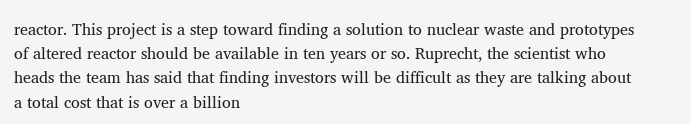reactor. This project is a step toward finding a solution to nuclear waste and prototypes of altered reactor should be available in ten years or so. Ruprecht, the scientist who heads the team has said that finding investors will be difficult as they are talking about a total cost that is over a billion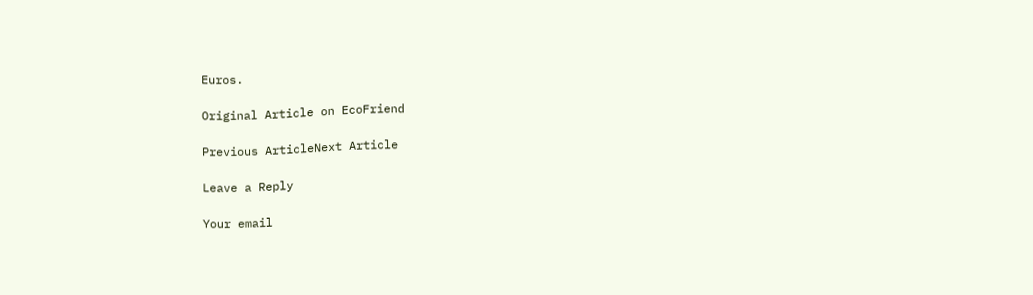Euros.

Original Article on EcoFriend

Previous ArticleNext Article

Leave a Reply

Your email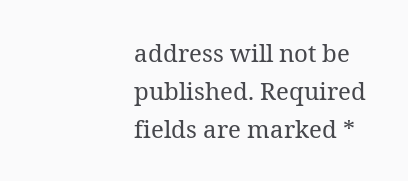address will not be published. Required fields are marked *